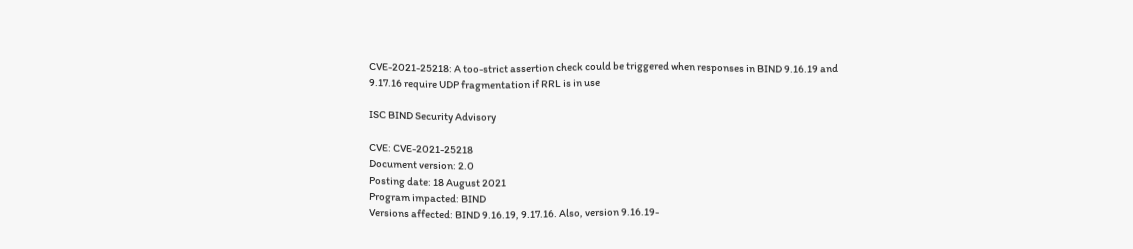CVE-2021-25218: A too-strict assertion check could be triggered when responses in BIND 9.16.19 and 9.17.16 require UDP fragmentation if RRL is in use

ISC BIND Security Advisory

CVE: CVE-2021-25218
Document version: 2.0
Posting date: 18 August 2021
Program impacted: BIND
Versions affected: BIND 9.16.19, 9.17.16. Also, version 9.16.19-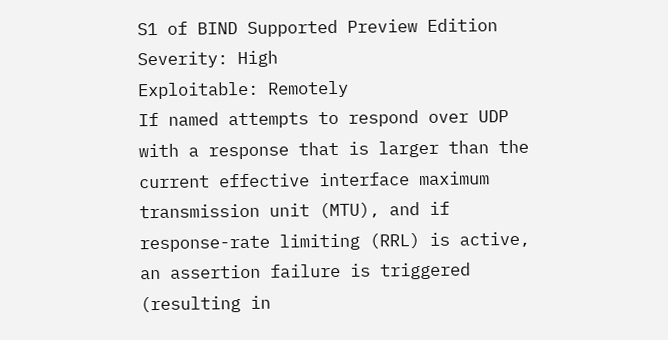S1 of BIND Supported Preview Edition
Severity: High
Exploitable: Remotely
If named attempts to respond over UDP with a response that is larger than the current effective interface maximum transmission unit (MTU), and if response-rate limiting (RRL) is active, an assertion failure is triggered (resulting in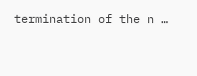termination of the n …